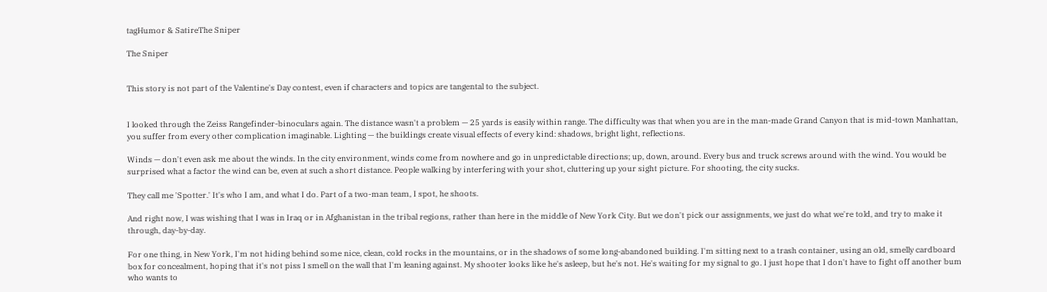tagHumor & SatireThe Sniper

The Sniper


This story is not part of the Valentine's Day contest, even if characters and topics are tangental to the subject.


I looked through the Zeiss Rangefinder-binoculars again. The distance wasn't a problem — 25 yards is easily within range. The difficulty was that when you are in the man-made Grand Canyon that is mid-town Manhattan, you suffer from every other complication imaginable. Lighting — the buildings create visual effects of every kind: shadows, bright light, reflections.

Winds — don't even ask me about the winds. In the city environment, winds come from nowhere and go in unpredictable directions; up, down, around. Every bus and truck screws around with the wind. You would be surprised what a factor the wind can be, even at such a short distance. People walking by interfering with your shot, cluttering up your sight picture. For shooting, the city sucks.

They call me 'Spotter.' It's who I am, and what I do. Part of a two-man team, I spot, he shoots.

And right now, I was wishing that I was in Iraq or in Afghanistan in the tribal regions, rather than here in the middle of New York City. But we don't pick our assignments, we just do what we're told, and try to make it through, day-by-day.

For one thing, in New York, I'm not hiding behind some nice, clean, cold rocks in the mountains, or in the shadows of some long-abandoned building. I'm sitting next to a trash container, using an old, smelly cardboard box for concealment, hoping that it's not piss I smell on the wall that I'm leaning against. My shooter looks like he's asleep, but he's not. He's waiting for my signal to go. I just hope that I don't have to fight off another bum who wants to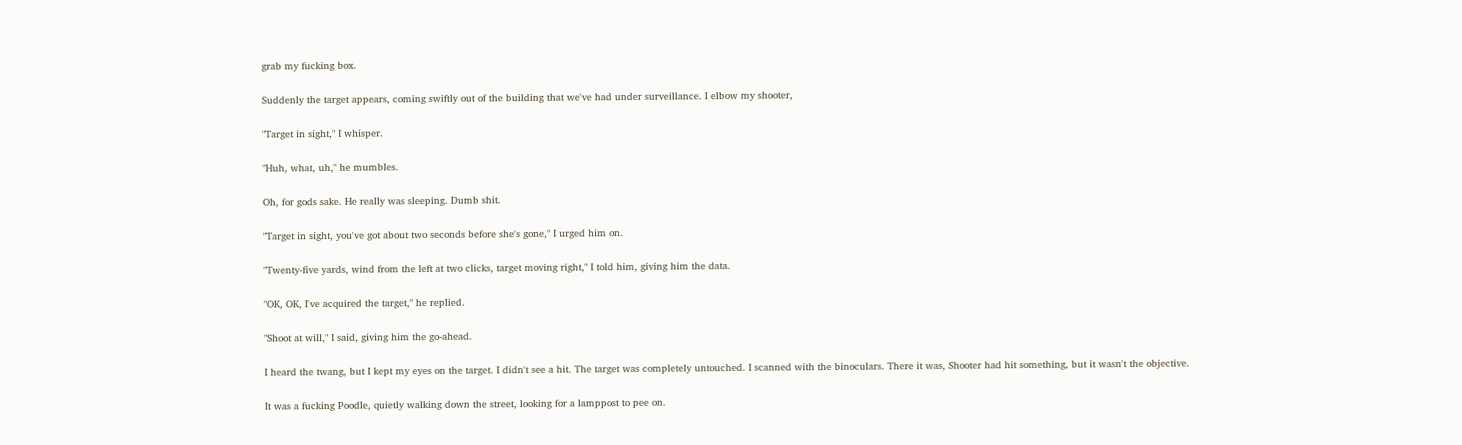grab my fucking box.

Suddenly the target appears, coming swiftly out of the building that we've had under surveillance. I elbow my shooter,

"Target in sight," I whisper.

"Huh, what, uh," he mumbles.

Oh, for gods sake. He really was sleeping. Dumb shit.

"Target in sight, you've got about two seconds before she's gone," I urged him on.

"Twenty-five yards, wind from the left at two clicks, target moving right," I told him, giving him the data.

"OK, OK, I've acquired the target," he replied.

"Shoot at will," I said, giving him the go-ahead.

I heard the twang, but I kept my eyes on the target. I didn't see a hit. The target was completely untouched. I scanned with the binoculars. There it was, Shooter had hit something, but it wasn't the objective.

It was a fucking Poodle, quietly walking down the street, looking for a lamppost to pee on.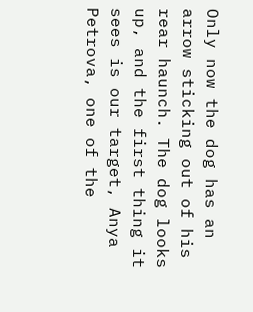Only now the dog has an arrow sticking out of his rear haunch. The dog looks up, and the first thing it sees is our target, Anya Petrova, one of the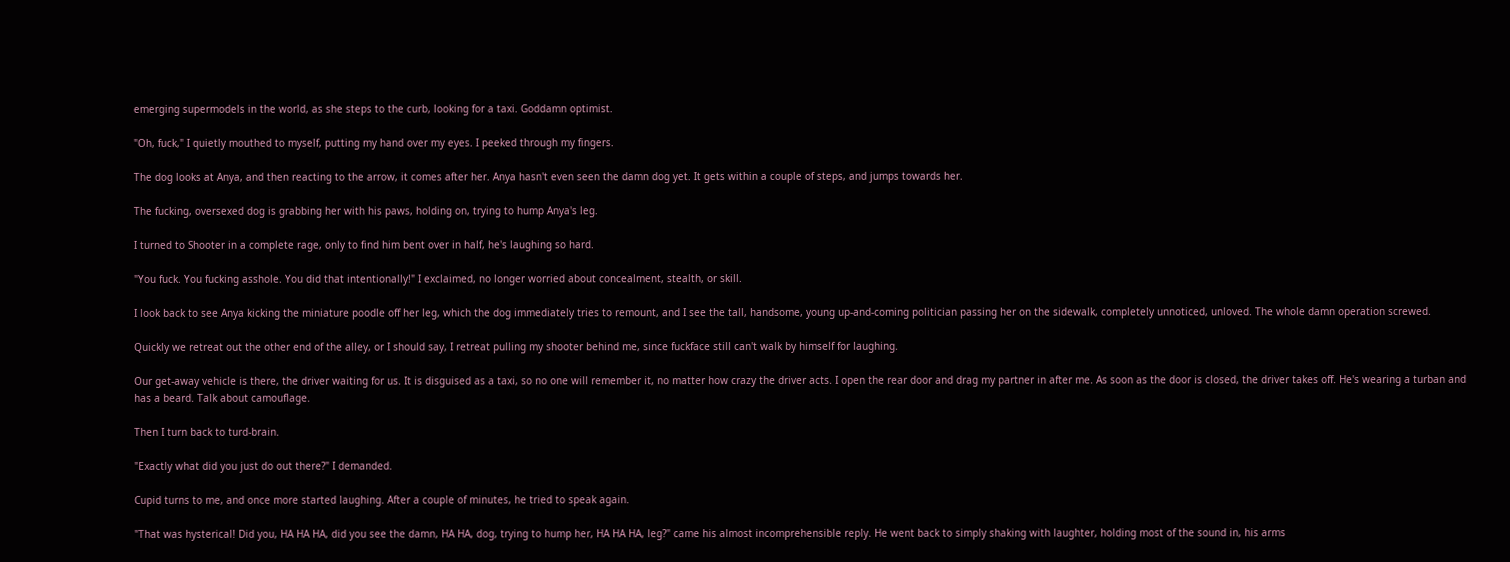emerging supermodels in the world, as she steps to the curb, looking for a taxi. Goddamn optimist.

"Oh, fuck," I quietly mouthed to myself, putting my hand over my eyes. I peeked through my fingers.

The dog looks at Anya, and then reacting to the arrow, it comes after her. Anya hasn't even seen the damn dog yet. It gets within a couple of steps, and jumps towards her.

The fucking, oversexed dog is grabbing her with his paws, holding on, trying to hump Anya's leg.

I turned to Shooter in a complete rage, only to find him bent over in half, he's laughing so hard.

"You fuck. You fucking asshole. You did that intentionally!" I exclaimed, no longer worried about concealment, stealth, or skill.

I look back to see Anya kicking the miniature poodle off her leg, which the dog immediately tries to remount, and I see the tall, handsome, young up-and-coming politician passing her on the sidewalk, completely unnoticed, unloved. The whole damn operation screwed.

Quickly we retreat out the other end of the alley, or I should say, I retreat pulling my shooter behind me, since fuckface still can't walk by himself for laughing.

Our get-away vehicle is there, the driver waiting for us. It is disguised as a taxi, so no one will remember it, no matter how crazy the driver acts. I open the rear door and drag my partner in after me. As soon as the door is closed, the driver takes off. He's wearing a turban and has a beard. Talk about camouflage.

Then I turn back to turd-brain.

"Exactly what did you just do out there?" I demanded.

Cupid turns to me, and once more started laughing. After a couple of minutes, he tried to speak again.

"That was hysterical! Did you, HA HA HA, did you see the damn, HA HA, dog, trying to hump her, HA HA HA, leg?" came his almost incomprehensible reply. He went back to simply shaking with laughter, holding most of the sound in, his arms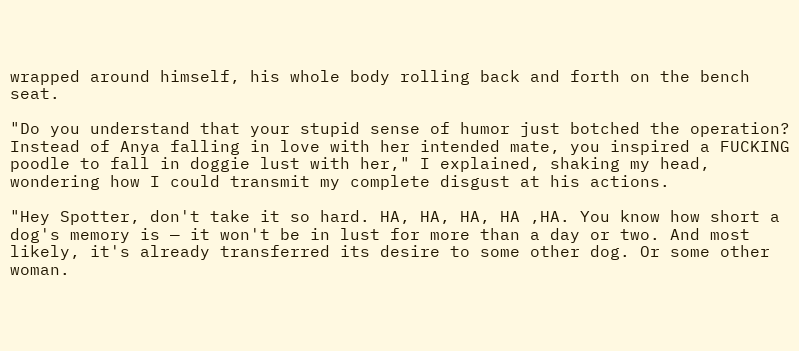wrapped around himself, his whole body rolling back and forth on the bench seat.

"Do you understand that your stupid sense of humor just botched the operation? Instead of Anya falling in love with her intended mate, you inspired a FUCKING poodle to fall in doggie lust with her," I explained, shaking my head, wondering how I could transmit my complete disgust at his actions.

"Hey Spotter, don't take it so hard. HA, HA, HA, HA ,HA. You know how short a dog's memory is — it won't be in lust for more than a day or two. And most likely, it's already transferred its desire to some other dog. Or some other woman.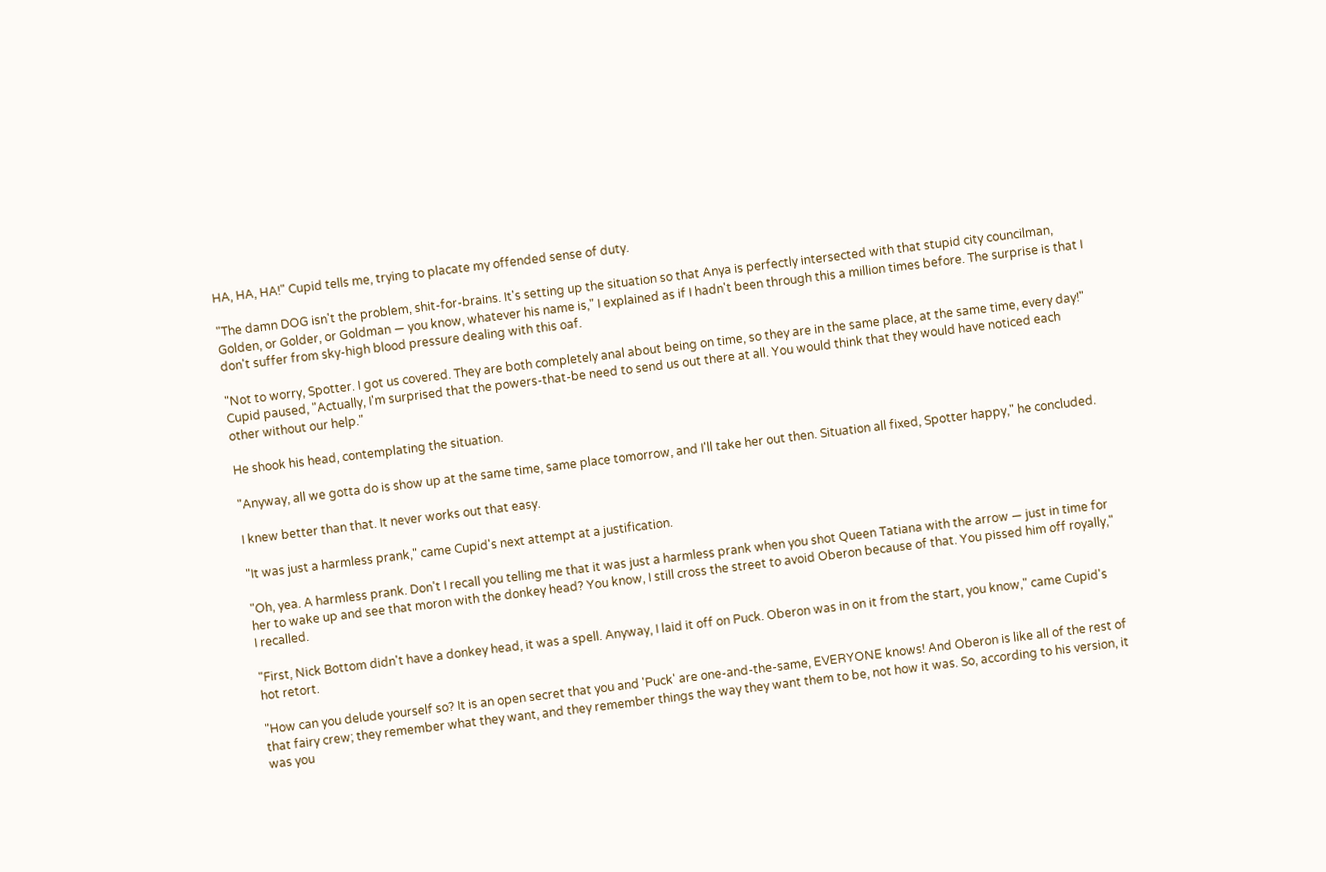HA, HA, HA!" Cupid tells me, trying to placate my offended sense of duty.

"The damn DOG isn't the problem, shit-for-brains. It's setting up the situation so that Anya is perfectly intersected with that stupid city councilman, Golden, or Golder, or Goldman — you know, whatever his name is," I explained as if I hadn't been through this a million times before. The surprise is that I don't suffer from sky-high blood pressure dealing with this oaf.

"Not to worry, Spotter. I got us covered. They are both completely anal about being on time, so they are in the same place, at the same time, every day!" Cupid paused, "Actually, I'm surprised that the powers-that-be need to send us out there at all. You would think that they would have noticed each other without our help."

He shook his head, contemplating the situation.

"Anyway, all we gotta do is show up at the same time, same place tomorrow, and I'll take her out then. Situation all fixed, Spotter happy," he concluded.

I knew better than that. It never works out that easy.

"It was just a harmless prank," came Cupid's next attempt at a justification.

"Oh, yea. A harmless prank. Don't I recall you telling me that it was just a harmless prank when you shot Queen Tatiana with the arrow — just in time for her to wake up and see that moron with the donkey head? You know, I still cross the street to avoid Oberon because of that. You pissed him off royally," I recalled.

"First, Nick Bottom didn't have a donkey head, it was a spell. Anyway, I laid it off on Puck. Oberon was in on it from the start, you know," came Cupid's hot retort.

"How can you delude yourself so? It is an open secret that you and 'Puck' are one-and-the-same, EVERYONE knows! And Oberon is like all of the rest of that fairy crew; they remember what they want, and they remember things the way they want them to be, not how it was. So, according to his version, it was you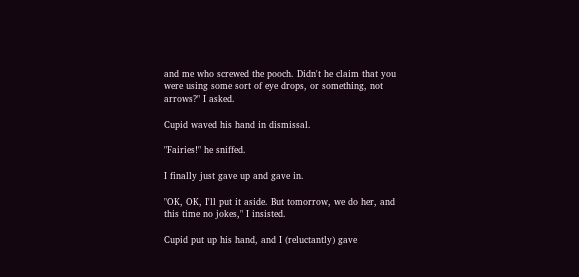and me who screwed the pooch. Didn't he claim that you were using some sort of eye drops, or something, not arrows?" I asked.

Cupid waved his hand in dismissal.

"Fairies!" he sniffed.

I finally just gave up and gave in.

"OK, OK, I'll put it aside. But tomorrow, we do her, and this time no jokes," I insisted.

Cupid put up his hand, and I (reluctantly) gave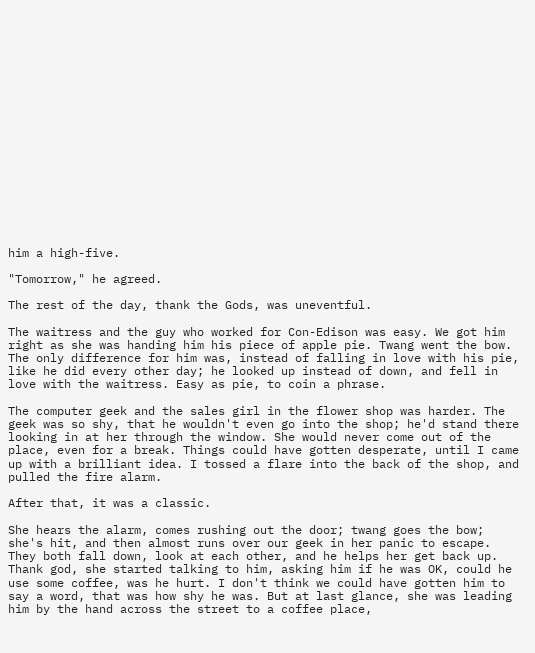him a high-five.

"Tomorrow," he agreed.

The rest of the day, thank the Gods, was uneventful.

The waitress and the guy who worked for Con-Edison was easy. We got him right as she was handing him his piece of apple pie. Twang went the bow. The only difference for him was, instead of falling in love with his pie, like he did every other day; he looked up instead of down, and fell in love with the waitress. Easy as pie, to coin a phrase.

The computer geek and the sales girl in the flower shop was harder. The geek was so shy, that he wouldn't even go into the shop; he'd stand there looking in at her through the window. She would never come out of the place, even for a break. Things could have gotten desperate, until I came up with a brilliant idea. I tossed a flare into the back of the shop, and pulled the fire alarm.

After that, it was a classic.

She hears the alarm, comes rushing out the door; twang goes the bow; she's hit, and then almost runs over our geek in her panic to escape. They both fall down, look at each other, and he helps her get back up. Thank god, she started talking to him, asking him if he was OK, could he use some coffee, was he hurt. I don't think we could have gotten him to say a word, that was how shy he was. But at last glance, she was leading him by the hand across the street to a coffee place,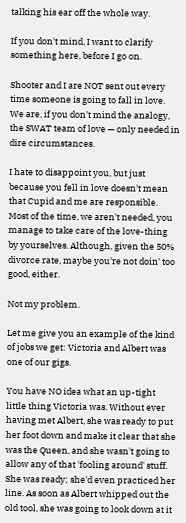talking his ear off the whole way.

If you don't mind, I want to clarify something here, before I go on.

Shooter and I are NOT sent out every time someone is going to fall in love. We are, if you don't mind the analogy, the SWAT team of love — only needed in dire circumstances.

I hate to disappoint you, but just because you fell in love doesn't mean that Cupid and me are responsible. Most of the time, we aren't needed, you manage to take care of the love-thing by yourselves. Although, given the 50% divorce rate, maybe you're not doin' too good, either.

Not my problem.

Let me give you an example of the kind of jobs we get: Victoria and Albert was one of our gigs.

You have NO idea what an up-tight little thing Victoria was. Without ever having met Albert, she was ready to put her foot down and make it clear that she was the Queen, and she wasn't going to allow any of that 'fooling around' stuff. She was ready; she'd even practiced her line. As soon as Albert whipped out the old tool, she was going to look down at it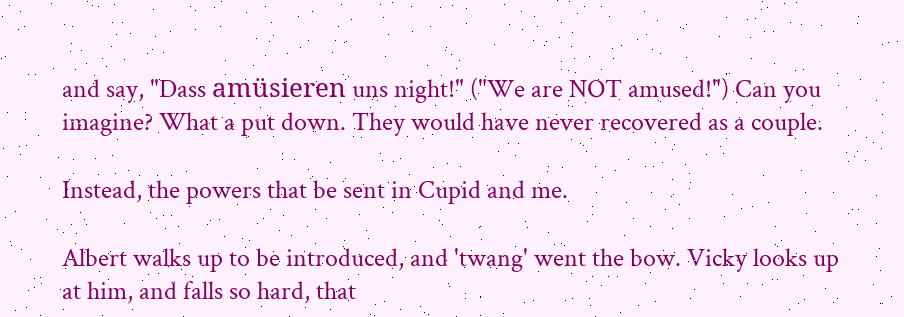and say, "Dass amüsieren uns night!" ("We are NOT amused!") Can you imagine? What a put down. They would have never recovered as a couple.

Instead, the powers that be sent in Cupid and me.

Albert walks up to be introduced, and 'twang' went the bow. Vicky looks up at him, and falls so hard, that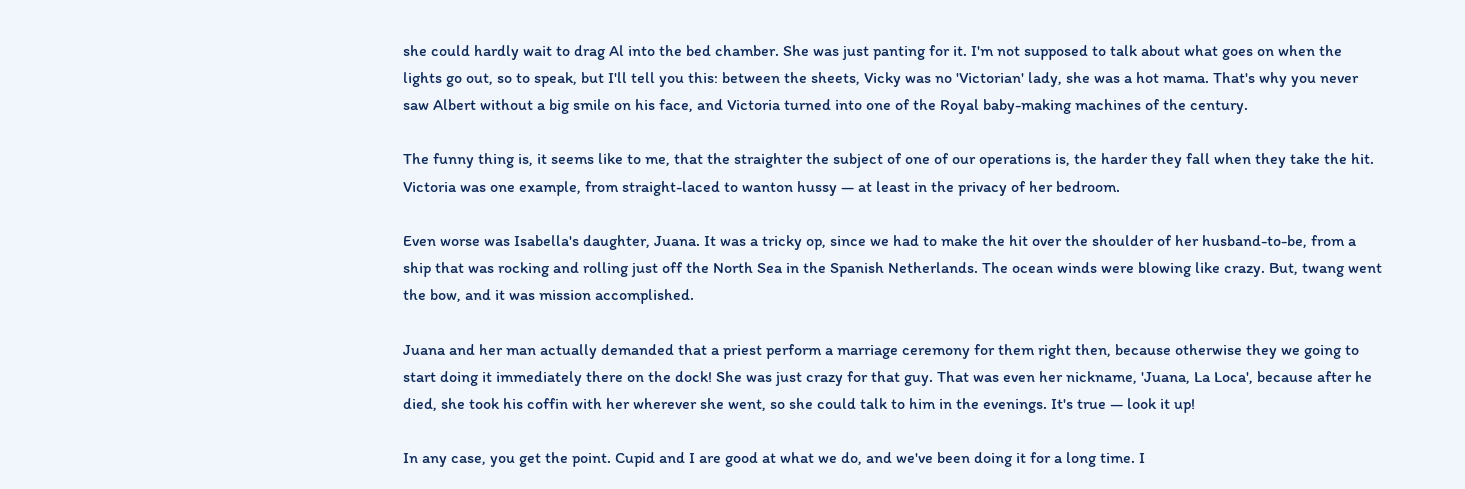she could hardly wait to drag Al into the bed chamber. She was just panting for it. I'm not supposed to talk about what goes on when the lights go out, so to speak, but I'll tell you this: between the sheets, Vicky was no 'Victorian' lady, she was a hot mama. That's why you never saw Albert without a big smile on his face, and Victoria turned into one of the Royal baby-making machines of the century.

The funny thing is, it seems like to me, that the straighter the subject of one of our operations is, the harder they fall when they take the hit. Victoria was one example, from straight-laced to wanton hussy — at least in the privacy of her bedroom.

Even worse was Isabella's daughter, Juana. It was a tricky op, since we had to make the hit over the shoulder of her husband-to-be, from a ship that was rocking and rolling just off the North Sea in the Spanish Netherlands. The ocean winds were blowing like crazy. But, twang went the bow, and it was mission accomplished.

Juana and her man actually demanded that a priest perform a marriage ceremony for them right then, because otherwise they we going to start doing it immediately there on the dock! She was just crazy for that guy. That was even her nickname, 'Juana, La Loca', because after he died, she took his coffin with her wherever she went, so she could talk to him in the evenings. It's true — look it up!

In any case, you get the point. Cupid and I are good at what we do, and we've been doing it for a long time. I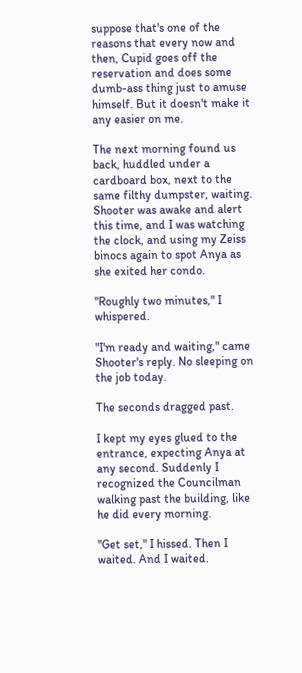suppose that's one of the reasons that every now and then, Cupid goes off the reservation and does some dumb-ass thing just to amuse himself. But it doesn't make it any easier on me.

The next morning found us back, huddled under a cardboard box, next to the same filthy dumpster, waiting. Shooter was awake and alert this time, and I was watching the clock, and using my Zeiss binocs again to spot Anya as she exited her condo.

"Roughly two minutes," I whispered.

"I'm ready and waiting," came Shooter's reply. No sleeping on the job today.

The seconds dragged past.

I kept my eyes glued to the entrance, expecting Anya at any second. Suddenly I recognized the Councilman walking past the building, like he did every morning.

"Get set," I hissed. Then I waited. And I waited.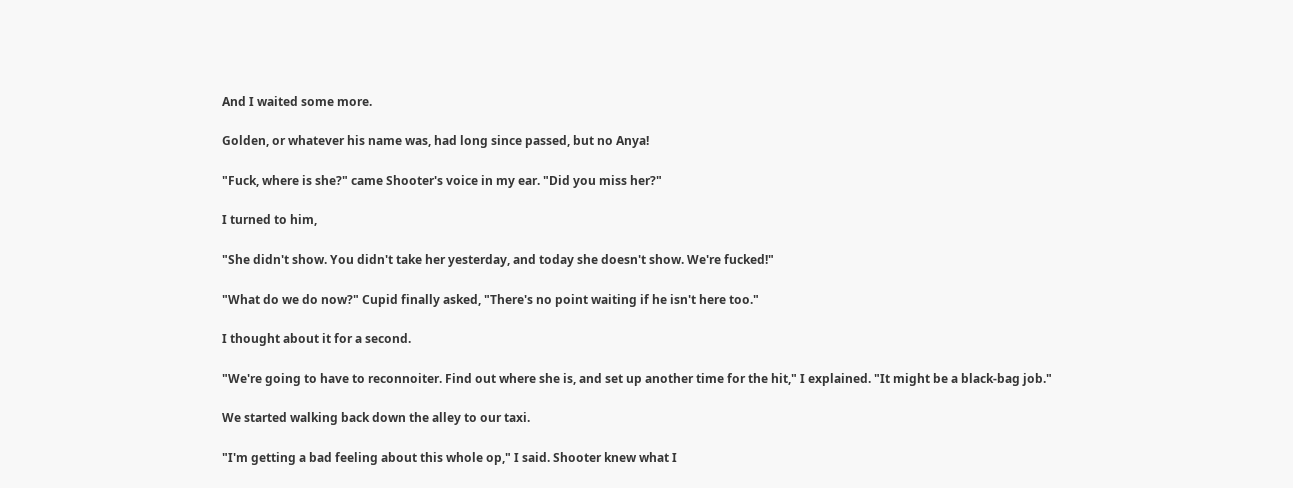And I waited some more.

Golden, or whatever his name was, had long since passed, but no Anya!

"Fuck, where is she?" came Shooter's voice in my ear. "Did you miss her?"

I turned to him,

"She didn't show. You didn't take her yesterday, and today she doesn't show. We're fucked!"

"What do we do now?" Cupid finally asked, "There's no point waiting if he isn't here too."

I thought about it for a second.

"We're going to have to reconnoiter. Find out where she is, and set up another time for the hit," I explained. "It might be a black-bag job."

We started walking back down the alley to our taxi.

"I'm getting a bad feeling about this whole op," I said. Shooter knew what I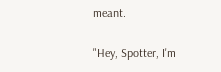meant.

"Hey, Spotter, I'm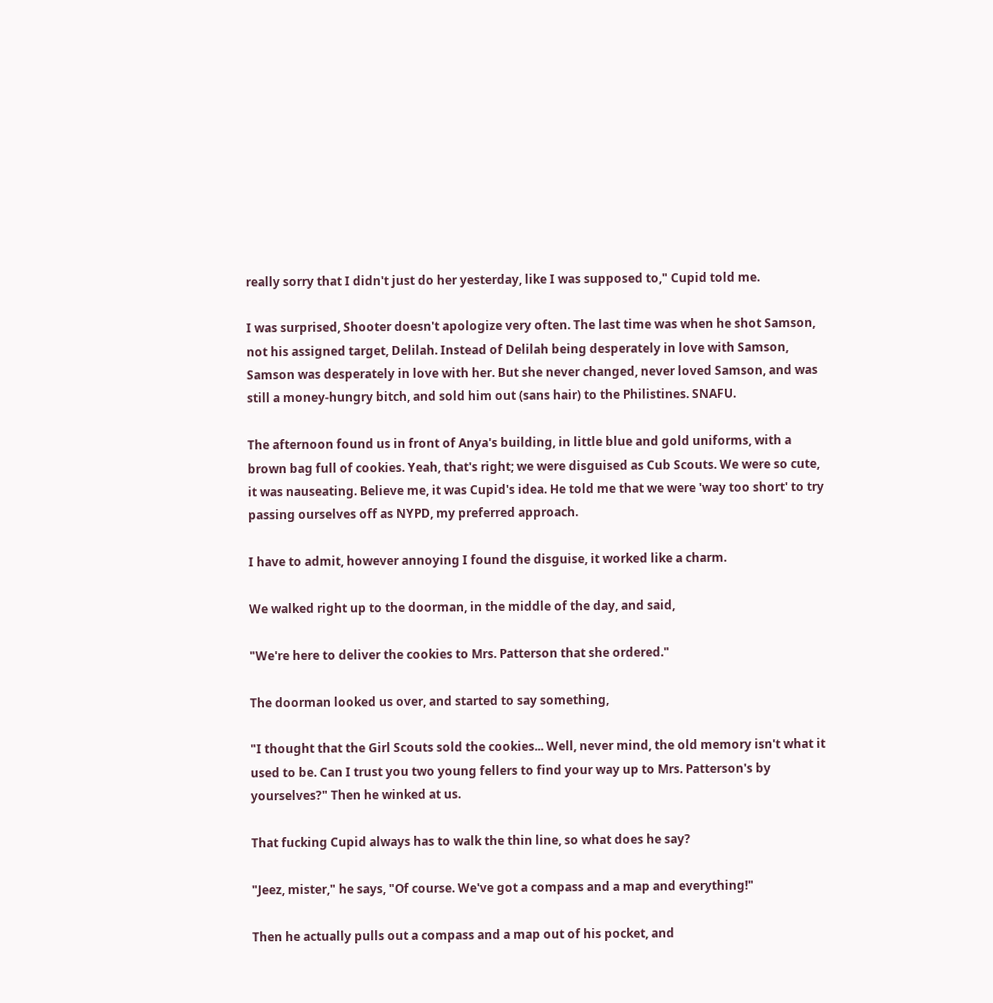really sorry that I didn't just do her yesterday, like I was supposed to," Cupid told me.

I was surprised, Shooter doesn't apologize very often. The last time was when he shot Samson, not his assigned target, Delilah. Instead of Delilah being desperately in love with Samson, Samson was desperately in love with her. But she never changed, never loved Samson, and was still a money-hungry bitch, and sold him out (sans hair) to the Philistines. SNAFU.

The afternoon found us in front of Anya's building, in little blue and gold uniforms, with a brown bag full of cookies. Yeah, that's right; we were disguised as Cub Scouts. We were so cute, it was nauseating. Believe me, it was Cupid's idea. He told me that we were 'way too short' to try passing ourselves off as NYPD, my preferred approach.

I have to admit, however annoying I found the disguise, it worked like a charm.

We walked right up to the doorman, in the middle of the day, and said,

"We're here to deliver the cookies to Mrs. Patterson that she ordered."

The doorman looked us over, and started to say something,

"I thought that the Girl Scouts sold the cookies... Well, never mind, the old memory isn't what it used to be. Can I trust you two young fellers to find your way up to Mrs. Patterson's by yourselves?" Then he winked at us.

That fucking Cupid always has to walk the thin line, so what does he say?

"Jeez, mister," he says, "Of course. We've got a compass and a map and everything!"

Then he actually pulls out a compass and a map out of his pocket, and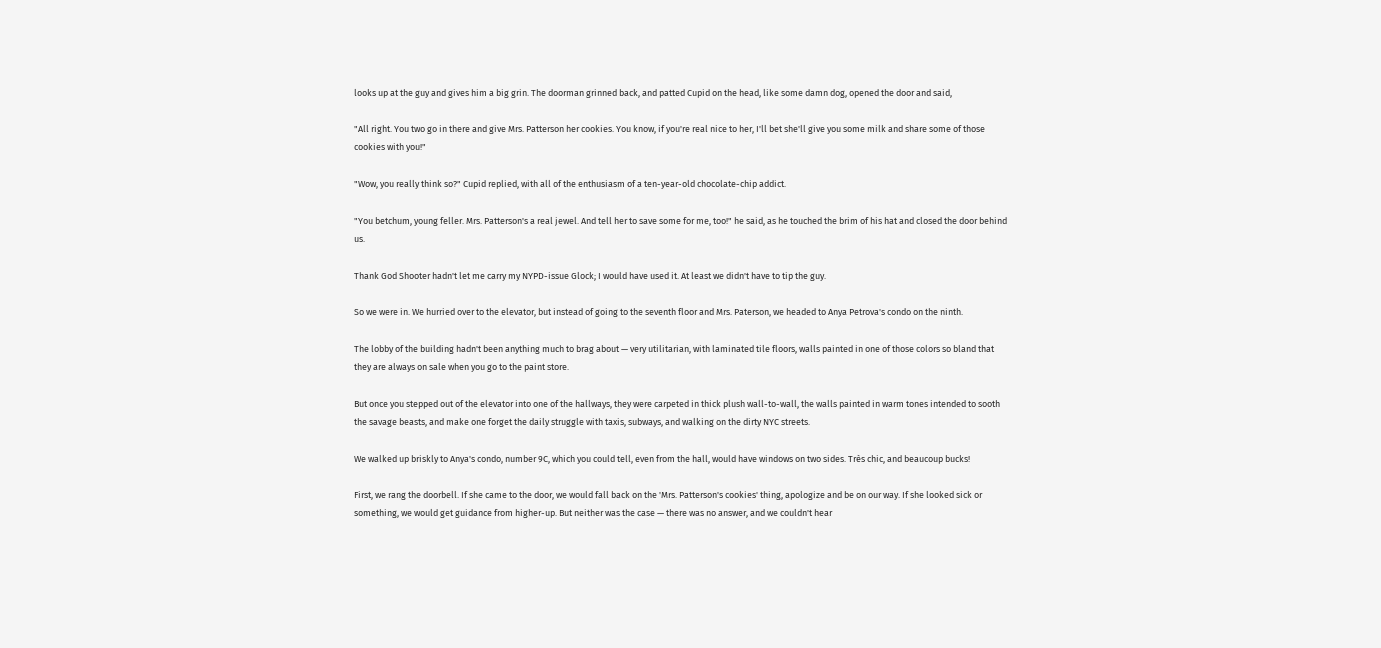looks up at the guy and gives him a big grin. The doorman grinned back, and patted Cupid on the head, like some damn dog, opened the door and said,

"All right. You two go in there and give Mrs. Patterson her cookies. You know, if you're real nice to her, I'll bet she'll give you some milk and share some of those cookies with you!"

"Wow, you really think so?" Cupid replied, with all of the enthusiasm of a ten-year-old chocolate-chip addict.

"You betchum, young feller. Mrs. Patterson's a real jewel. And tell her to save some for me, too!" he said, as he touched the brim of his hat and closed the door behind us.

Thank God Shooter hadn't let me carry my NYPD-issue Glock; I would have used it. At least we didn't have to tip the guy.

So we were in. We hurried over to the elevator, but instead of going to the seventh floor and Mrs. Paterson, we headed to Anya Petrova's condo on the ninth.

The lobby of the building hadn't been anything much to brag about — very utilitarian, with laminated tile floors, walls painted in one of those colors so bland that they are always on sale when you go to the paint store.

But once you stepped out of the elevator into one of the hallways, they were carpeted in thick plush wall-to-wall, the walls painted in warm tones intended to sooth the savage beasts, and make one forget the daily struggle with taxis, subways, and walking on the dirty NYC streets.

We walked up briskly to Anya's condo, number 9C, which you could tell, even from the hall, would have windows on two sides. Très chic, and beaucoup bucks!

First, we rang the doorbell. If she came to the door, we would fall back on the 'Mrs. Patterson's cookies' thing, apologize and be on our way. If she looked sick or something, we would get guidance from higher-up. But neither was the case — there was no answer, and we couldn't hear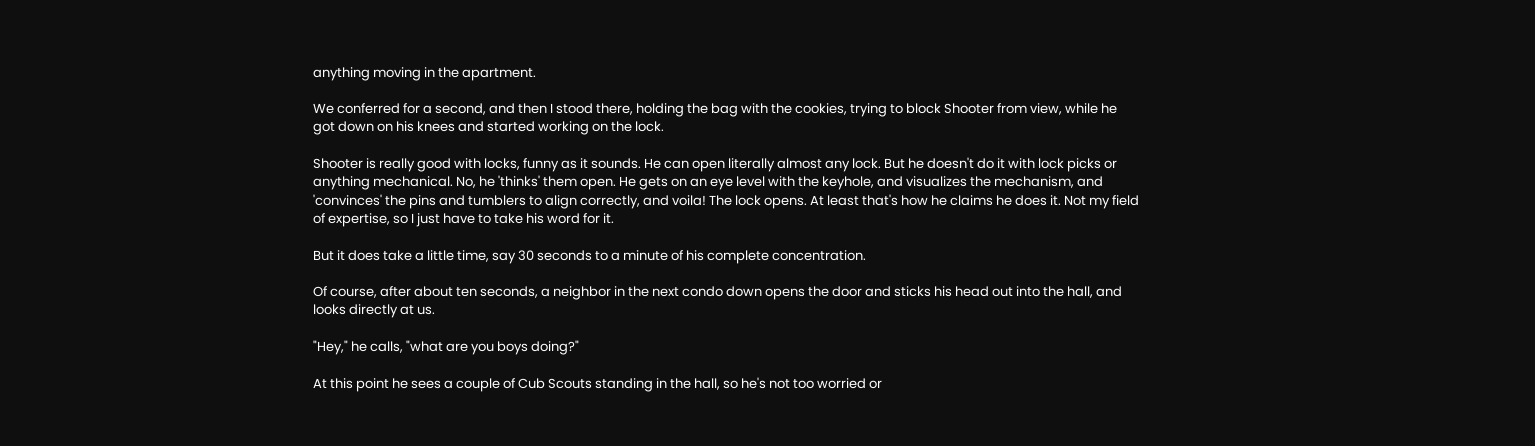anything moving in the apartment.

We conferred for a second, and then I stood there, holding the bag with the cookies, trying to block Shooter from view, while he got down on his knees and started working on the lock.

Shooter is really good with locks, funny as it sounds. He can open literally almost any lock. But he doesn't do it with lock picks or anything mechanical. No, he 'thinks' them open. He gets on an eye level with the keyhole, and visualizes the mechanism, and 'convinces' the pins and tumblers to align correctly, and voila! The lock opens. At least that's how he claims he does it. Not my field of expertise, so I just have to take his word for it.

But it does take a little time, say 30 seconds to a minute of his complete concentration.

Of course, after about ten seconds, a neighbor in the next condo down opens the door and sticks his head out into the hall, and looks directly at us.

"Hey," he calls, "what are you boys doing?"

At this point he sees a couple of Cub Scouts standing in the hall, so he's not too worried or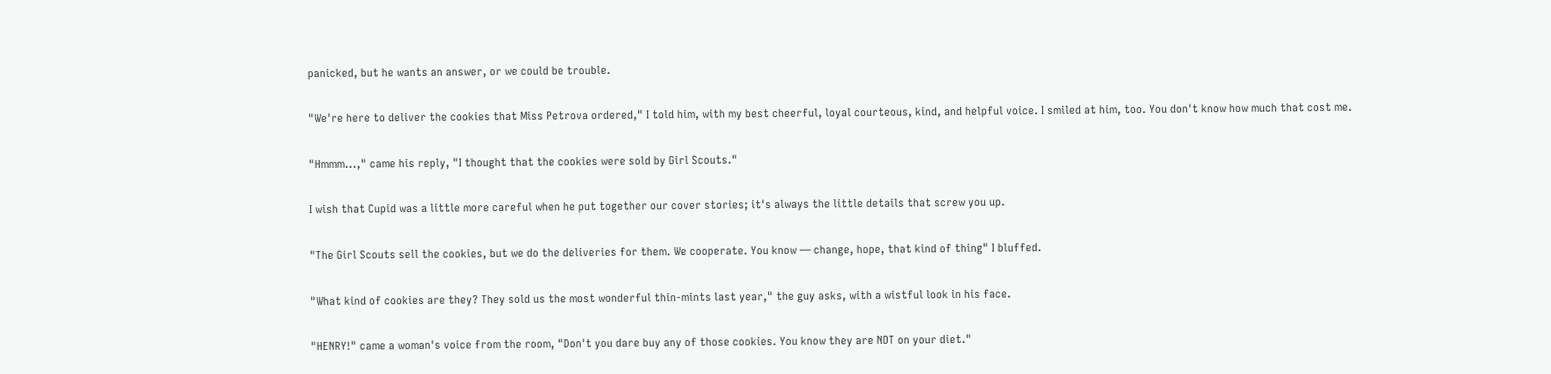panicked, but he wants an answer, or we could be trouble.

"We're here to deliver the cookies that Miss Petrova ordered," I told him, with my best cheerful, loyal courteous, kind, and helpful voice. I smiled at him, too. You don't know how much that cost me.

"Hmmm...," came his reply, "I thought that the cookies were sold by Girl Scouts."

I wish that Cupid was a little more careful when he put together our cover stories; it's always the little details that screw you up.

"The Girl Scouts sell the cookies, but we do the deliveries for them. We cooperate. You know — change, hope, that kind of thing" I bluffed.

"What kind of cookies are they? They sold us the most wonderful thin-mints last year," the guy asks, with a wistful look in his face.

"HENRY!" came a woman's voice from the room, "Don't you dare buy any of those cookies. You know they are NOT on your diet."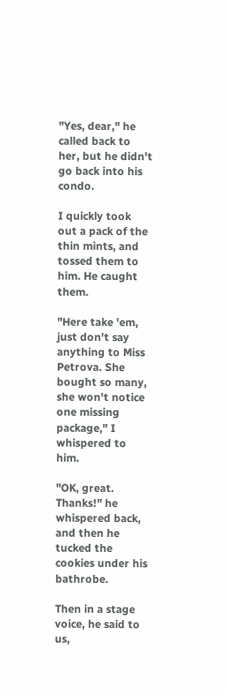"Yes, dear," he called back to her, but he didn't go back into his condo.

I quickly took out a pack of the thin mints, and tossed them to him. He caught them.

"Here take 'em, just don't say anything to Miss Petrova. She bought so many, she won't notice one missing package," I whispered to him.

"OK, great. Thanks!" he whispered back, and then he tucked the cookies under his bathrobe.

Then in a stage voice, he said to us,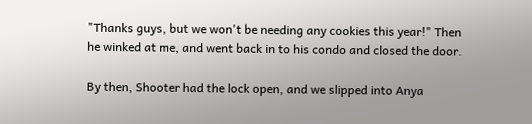"Thanks guys, but we won't be needing any cookies this year!" Then he winked at me, and went back in to his condo and closed the door.

By then, Shooter had the lock open, and we slipped into Anya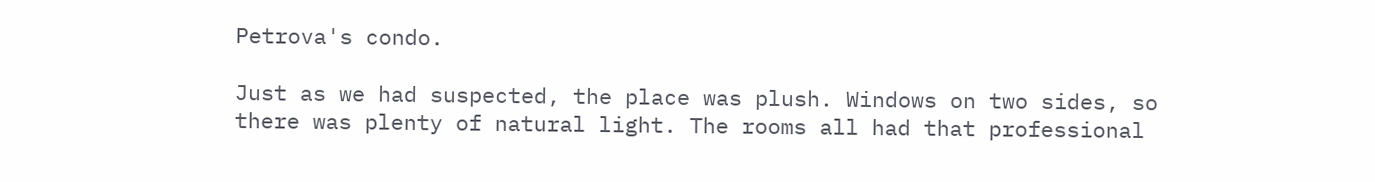Petrova's condo.

Just as we had suspected, the place was plush. Windows on two sides, so there was plenty of natural light. The rooms all had that professional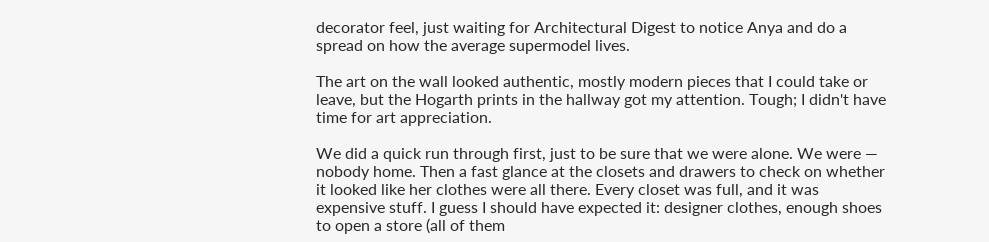decorator feel, just waiting for Architectural Digest to notice Anya and do a spread on how the average supermodel lives.

The art on the wall looked authentic, mostly modern pieces that I could take or leave, but the Hogarth prints in the hallway got my attention. Tough; I didn't have time for art appreciation.

We did a quick run through first, just to be sure that we were alone. We were — nobody home. Then a fast glance at the closets and drawers to check on whether it looked like her clothes were all there. Every closet was full, and it was expensive stuff. I guess I should have expected it: designer clothes, enough shoes to open a store (all of them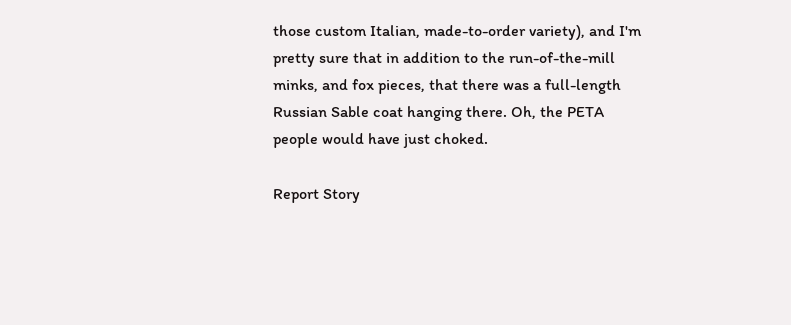those custom Italian, made-to-order variety), and I'm pretty sure that in addition to the run-of-the-mill minks, and fox pieces, that there was a full-length Russian Sable coat hanging there. Oh, the PETA people would have just choked.

Report Story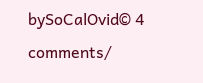bySoCalOvid© 4 comments/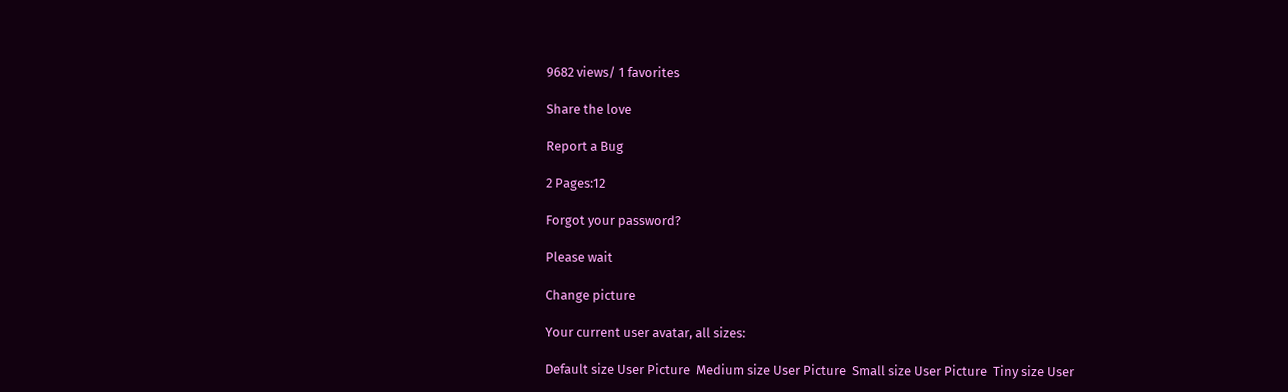9682 views/ 1 favorites

Share the love

Report a Bug

2 Pages:12

Forgot your password?

Please wait

Change picture

Your current user avatar, all sizes:

Default size User Picture  Medium size User Picture  Small size User Picture  Tiny size User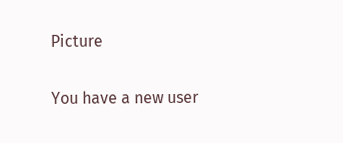Picture

You have a new user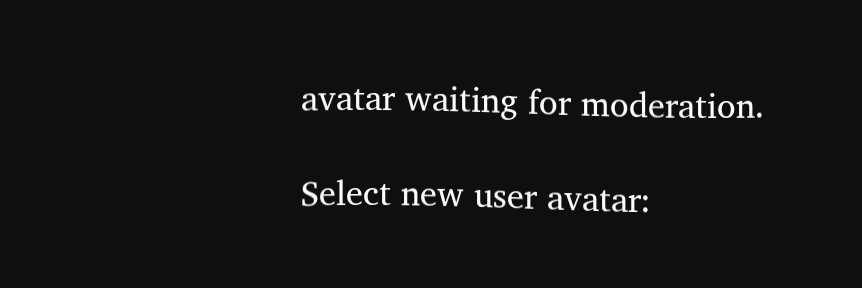avatar waiting for moderation.

Select new user avatar: